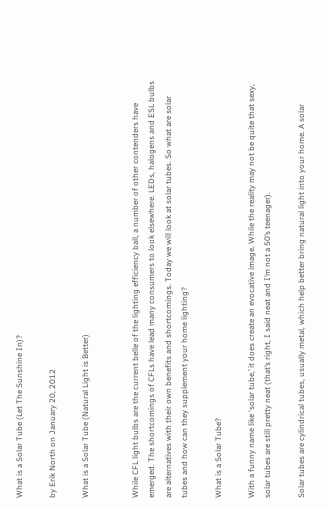What is a Solar Tube (Let The Sunshine In)?

by Erik North on January 20, 2012

What is a Solar Tube (Natural Light is Better)


While CFL light bulbs are the current belle of the lighting efficiency ball, a number of other contenders have emerged. The shortcomings of CFLs have lead many consumers to look elsewhere. LEDs, halogens and ESL bulbs are alternatives with their own benefits and shortcomings. Today we will look at solar tubes. So what are solar tubes and how can they supplement your home lighting?

What is a Solar Tube?

With a funny name like ‘solar tube,’ it does create an evocative image. While the reality may not be quite that sexy, solar tubes are still pretty neat (that’s right, I said neat and I’m not a 50’s teenager).

Solar tubes are cylindrical tubes, usually metal, which help better bring natural light into your home. A solar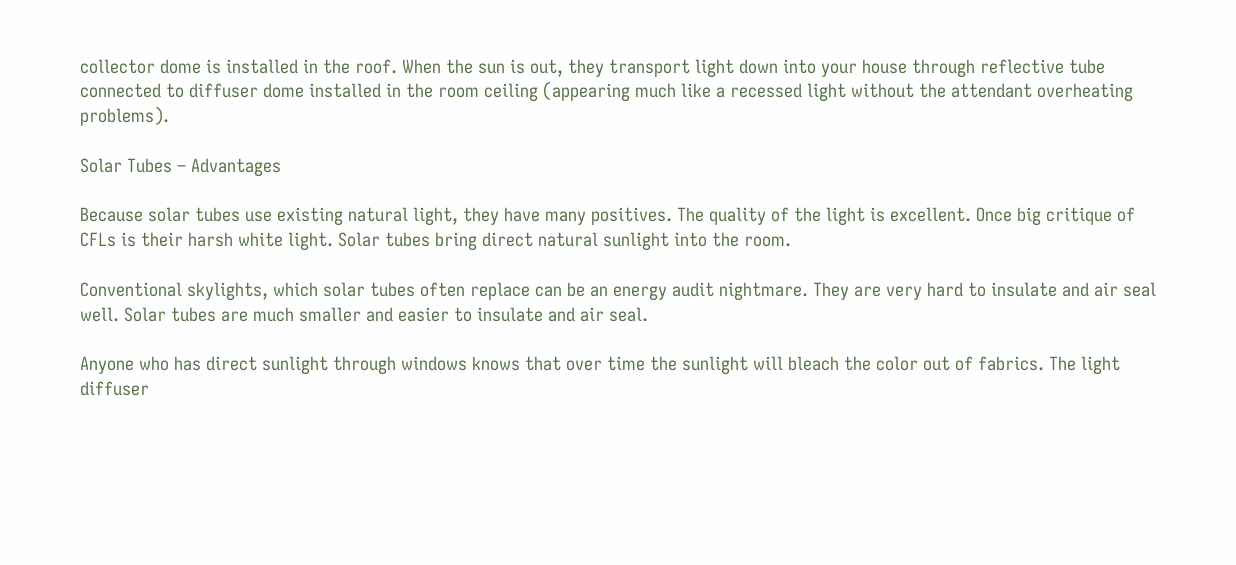collector dome is installed in the roof. When the sun is out, they transport light down into your house through reflective tube connected to diffuser dome installed in the room ceiling (appearing much like a recessed light without the attendant overheating problems).

Solar Tubes – Advantages

Because solar tubes use existing natural light, they have many positives. The quality of the light is excellent. Once big critique of CFLs is their harsh white light. Solar tubes bring direct natural sunlight into the room.

Conventional skylights, which solar tubes often replace can be an energy audit nightmare. They are very hard to insulate and air seal well. Solar tubes are much smaller and easier to insulate and air seal.

Anyone who has direct sunlight through windows knows that over time the sunlight will bleach the color out of fabrics. The light diffuser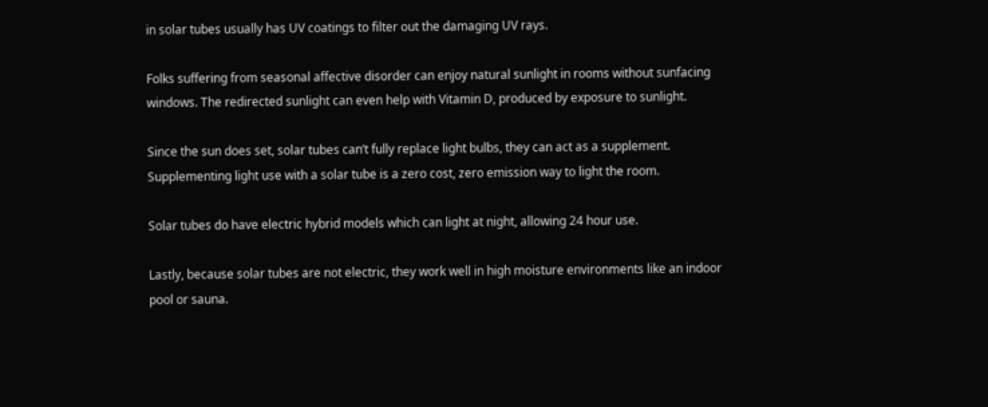in solar tubes usually has UV coatings to filter out the damaging UV rays.

Folks suffering from seasonal affective disorder can enjoy natural sunlight in rooms without sunfacing windows. The redirected sunlight can even help with Vitamin D, produced by exposure to sunlight.

Since the sun does set, solar tubes can’t fully replace light bulbs, they can act as a supplement. Supplementing light use with a solar tube is a zero cost, zero emission way to light the room.

Solar tubes do have electric hybrid models which can light at night, allowing 24 hour use.

Lastly, because solar tubes are not electric, they work well in high moisture environments like an indoor pool or sauna.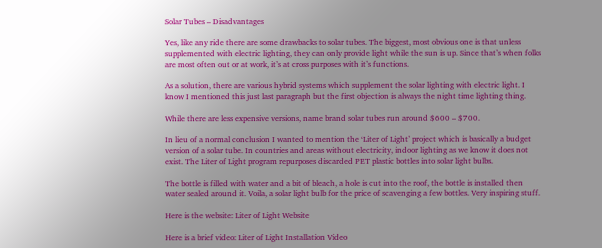Solar Tubes – Disadvantages

Yes, like any ride there are some drawbacks to solar tubes. The biggest, most obvious one is that unless supplemented with electric lighting, they can only provide light while the sun is up. Since that’s when folks are most often out or at work, it’s at cross purposes with it’s functions.

As a solution, there are various hybrid systems which supplement the solar lighting with electric light. I know I mentioned this just last paragraph but the first objection is always the night time lighting thing.

While there are less expensive versions, name brand solar tubes run around $600 – $700.

In lieu of a normal conclusion I wanted to mention the ‘Liter of Light’ project which is basically a budget version of a solar tube. In countries and areas without electricity, indoor lighting as we know it does not exist. The Liter of Light program repurposes discarded PET plastic bottles into solar light bulbs.

The bottle is filled with water and a bit of bleach, a hole is cut into the roof, the bottle is installed then water sealed around it. Voila, a solar light bulb for the price of scavenging a few bottles. Very inspiring stuff.

Here is the website: Liter of Light Website

Here is a brief video: Liter of Light Installation Video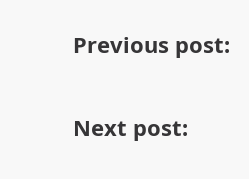Previous post:

Next post: